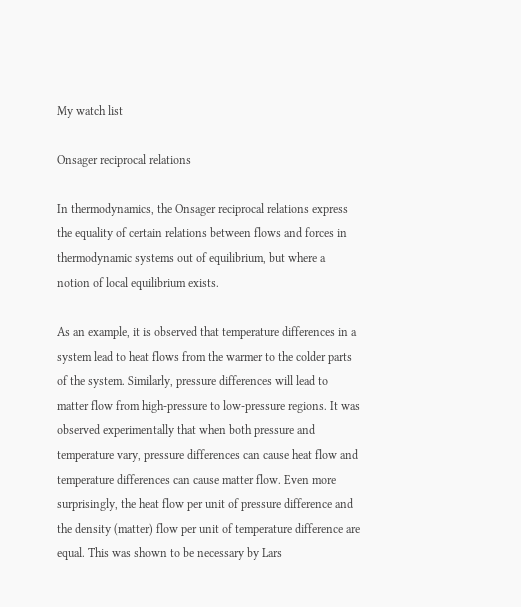My watch list

Onsager reciprocal relations

In thermodynamics, the Onsager reciprocal relations express the equality of certain relations between flows and forces in thermodynamic systems out of equilibrium, but where a notion of local equilibrium exists.

As an example, it is observed that temperature differences in a system lead to heat flows from the warmer to the colder parts of the system. Similarly, pressure differences will lead to matter flow from high-pressure to low-pressure regions. It was observed experimentally that when both pressure and temperature vary, pressure differences can cause heat flow and temperature differences can cause matter flow. Even more surprisingly, the heat flow per unit of pressure difference and the density (matter) flow per unit of temperature difference are equal. This was shown to be necessary by Lars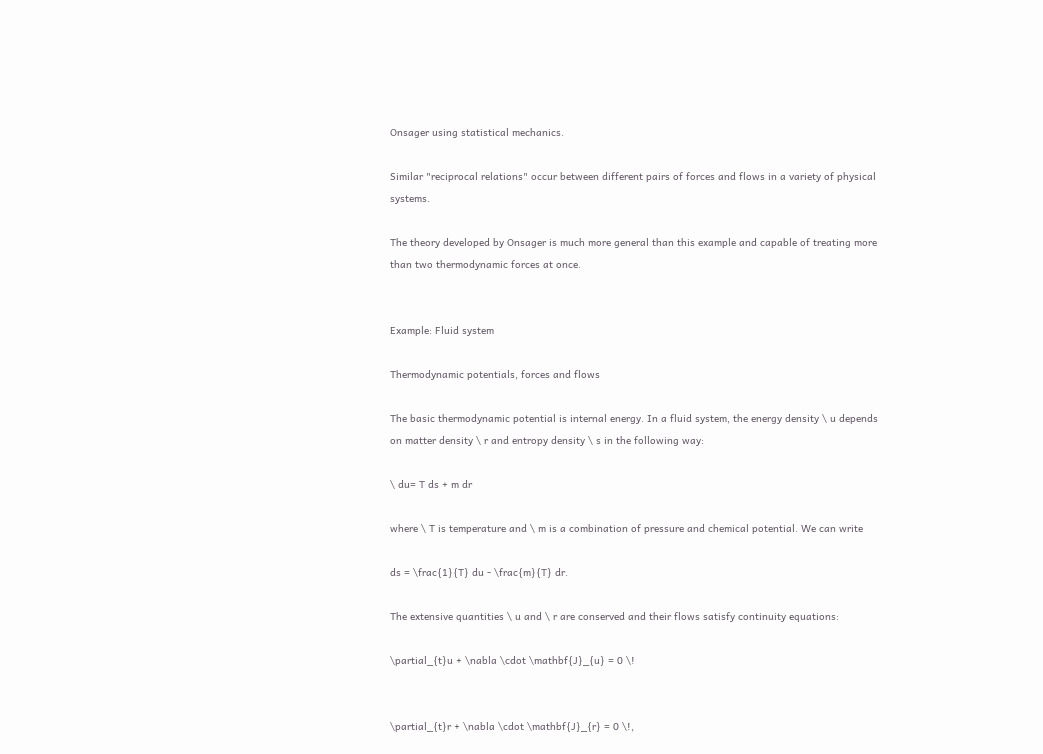Onsager using statistical mechanics.

Similar "reciprocal relations" occur between different pairs of forces and flows in a variety of physical systems.

The theory developed by Onsager is much more general than this example and capable of treating more than two thermodynamic forces at once.


Example: Fluid system

Thermodynamic potentials, forces and flows

The basic thermodynamic potential is internal energy. In a fluid system, the energy density \ u depends on matter density \ r and entropy density \ s in the following way:

\ du= T ds + m dr

where \ T is temperature and \ m is a combination of pressure and chemical potential. We can write

ds = \frac{1}{T} du - \frac{m}{T} dr.

The extensive quantities \ u and \ r are conserved and their flows satisfy continuity equations:

\partial_{t}u + \nabla \cdot \mathbf{J}_{u} = 0 \!


\partial_{t}r + \nabla \cdot \mathbf{J}_{r} = 0 \!,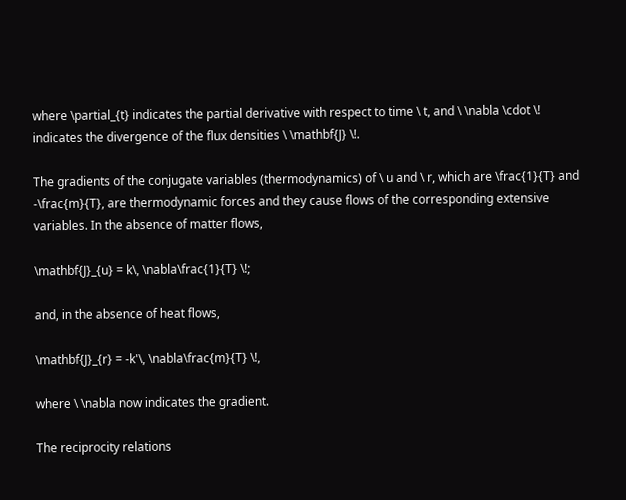where \partial_{t} indicates the partial derivative with respect to time \ t, and \ \nabla \cdot \! indicates the divergence of the flux densities \ \mathbf{J} \!.

The gradients of the conjugate variables (thermodynamics) of \ u and \ r, which are \frac{1}{T} and -\frac{m}{T}, are thermodynamic forces and they cause flows of the corresponding extensive variables. In the absence of matter flows,

\mathbf{J}_{u} = k\, \nabla\frac{1}{T} \!;

and, in the absence of heat flows,

\mathbf{J}_{r} = -k'\, \nabla\frac{m}{T} \!,

where \ \nabla now indicates the gradient.

The reciprocity relations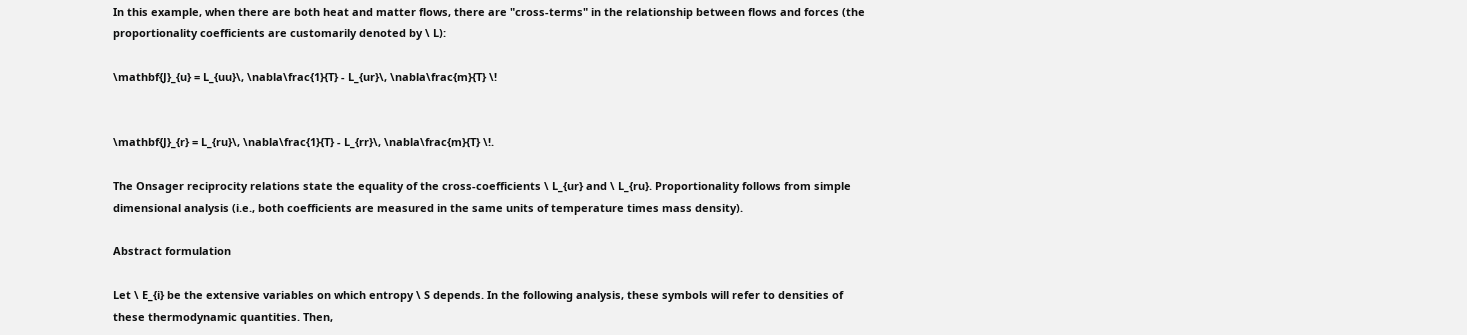In this example, when there are both heat and matter flows, there are "cross-terms" in the relationship between flows and forces (the proportionality coefficients are customarily denoted by \ L):

\mathbf{J}_{u} = L_{uu}\, \nabla\frac{1}{T} - L_{ur}\, \nabla\frac{m}{T} \!


\mathbf{J}_{r} = L_{ru}\, \nabla\frac{1}{T} - L_{rr}\, \nabla\frac{m}{T} \!.

The Onsager reciprocity relations state the equality of the cross-coefficients \ L_{ur} and \ L_{ru}. Proportionality follows from simple dimensional analysis (i.e., both coefficients are measured in the same units of temperature times mass density).

Abstract formulation

Let \ E_{i} be the extensive variables on which entropy \ S depends. In the following analysis, these symbols will refer to densities of these thermodynamic quantities. Then,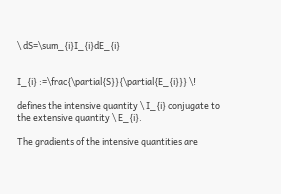\ dS=\sum_{i}I_{i}dE_{i}


I_{i} :=\frac{\partial{S}}{\partial{E_{i}}} \!

defines the intensive quantity \ I_{i} conjugate to the extensive quantity \ E_{i}.

The gradients of the intensive quantities are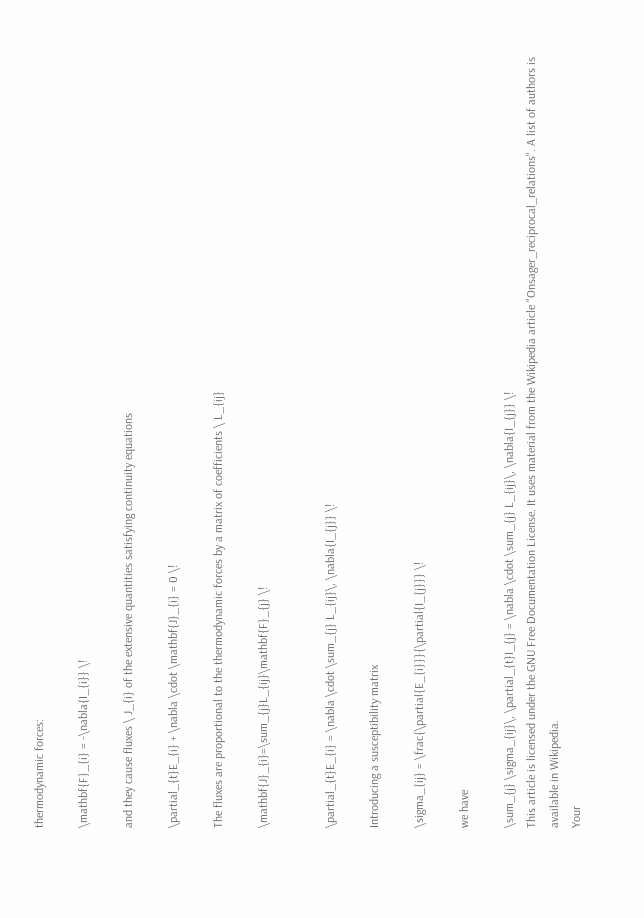thermodynamic forces:

\mathbf{F}_{i} = -\nabla{I_{i}} \!

and they cause fluxes \ J_{i} of the extensive quantities satisfying continuity equations

\partial_{t}E_{i} + \nabla \cdot \mathbf{J}_{i} = 0 \!

The fluxes are proportional to the thermodynamic forces by a matrix of coefficients \ L_{ij}

\mathbf{J}_{i}=\sum_{j}L_{ij}\mathbf{F}_{j} \!


\partial_{t}E_{i} = \nabla \cdot \sum_{j} L_{ij}\, \nabla{I_{j}} \!

Introducing a susceptibility matrix

\sigma_{ij} = \frac{\partial{E_{i}}}{\partial{I_{j}}} \!

we have

\sum_{j} \sigma_{ij}\, \partial_{t}I_{j} = \nabla \cdot \sum_{j} L_{ij}\, \nabla{I_{j}} \!
This article is licensed under the GNU Free Documentation License. It uses material from the Wikipedia article "Onsager_reciprocal_relations". A list of authors is available in Wikipedia.
Your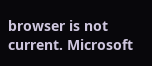browser is not current. Microsoft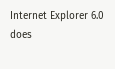Internet Explorer 6.0 does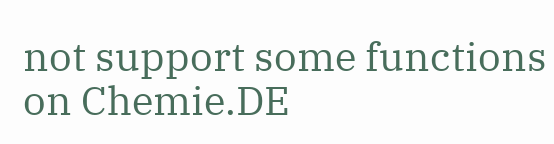not support some functions on Chemie.DE